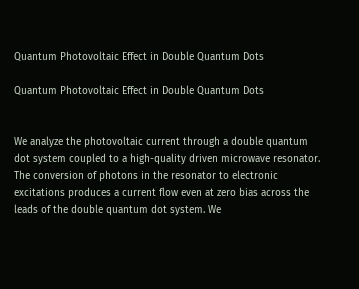Quantum Photovoltaic Effect in Double Quantum Dots

Quantum Photovoltaic Effect in Double Quantum Dots


We analyze the photovoltaic current through a double quantum dot system coupled to a high-quality driven microwave resonator. The conversion of photons in the resonator to electronic excitations produces a current flow even at zero bias across the leads of the double quantum dot system. We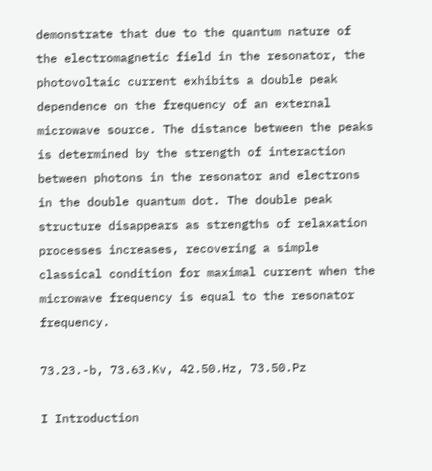demonstrate that due to the quantum nature of the electromagnetic field in the resonator, the photovoltaic current exhibits a double peak dependence on the frequency of an external microwave source. The distance between the peaks is determined by the strength of interaction between photons in the resonator and electrons in the double quantum dot. The double peak structure disappears as strengths of relaxation processes increases, recovering a simple classical condition for maximal current when the microwave frequency is equal to the resonator frequency.

73.23.-b, 73.63.Kv, 42.50.Hz, 73.50.Pz

I Introduction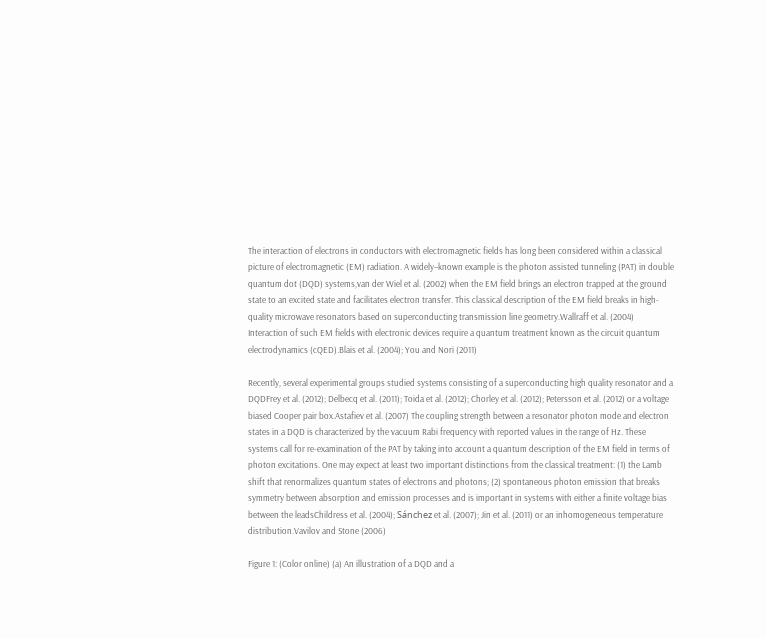The interaction of electrons in conductors with electromagnetic fields has long been considered within a classical picture of electromagnetic (EM) radiation. A widely–known example is the photon assisted tunneling (PAT) in double quantum dot (DQD) systems,van der Wiel et al. (2002) when the EM field brings an electron trapped at the ground state to an excited state and facilitates electron transfer. This classical description of the EM field breaks in high-quality microwave resonators based on superconducting transmission line geometry.Wallraff et al. (2004) Interaction of such EM fields with electronic devices require a quantum treatment known as the circuit quantum electrodynamics (cQED).Blais et al. (2004); You and Nori (2011)

Recently, several experimental groups studied systems consisting of a superconducting high quality resonator and a DQDFrey et al. (2012); Delbecq et al. (2011); Toida et al. (2012); Chorley et al. (2012); Petersson et al. (2012) or a voltage biased Cooper pair box.Astafiev et al. (2007) The coupling strength between a resonator photon mode and electron states in a DQD is characterized by the vacuum Rabi frequency with reported values in the range of Hz. These systems call for re-examination of the PAT by taking into account a quantum description of the EM field in terms of photon excitations. One may expect at least two important distinctions from the classical treatment: (1) the Lamb shift that renormalizes quantum states of electrons and photons; (2) spontaneous photon emission that breaks symmetry between absorption and emission processes and is important in systems with either a finite voltage bias between the leadsChildress et al. (2004); Sánchez et al. (2007); Jin et al. (2011) or an inhomogeneous temperature distribution.Vavilov and Stone (2006)

Figure 1: (Color online) (a) An illustration of a DQD and a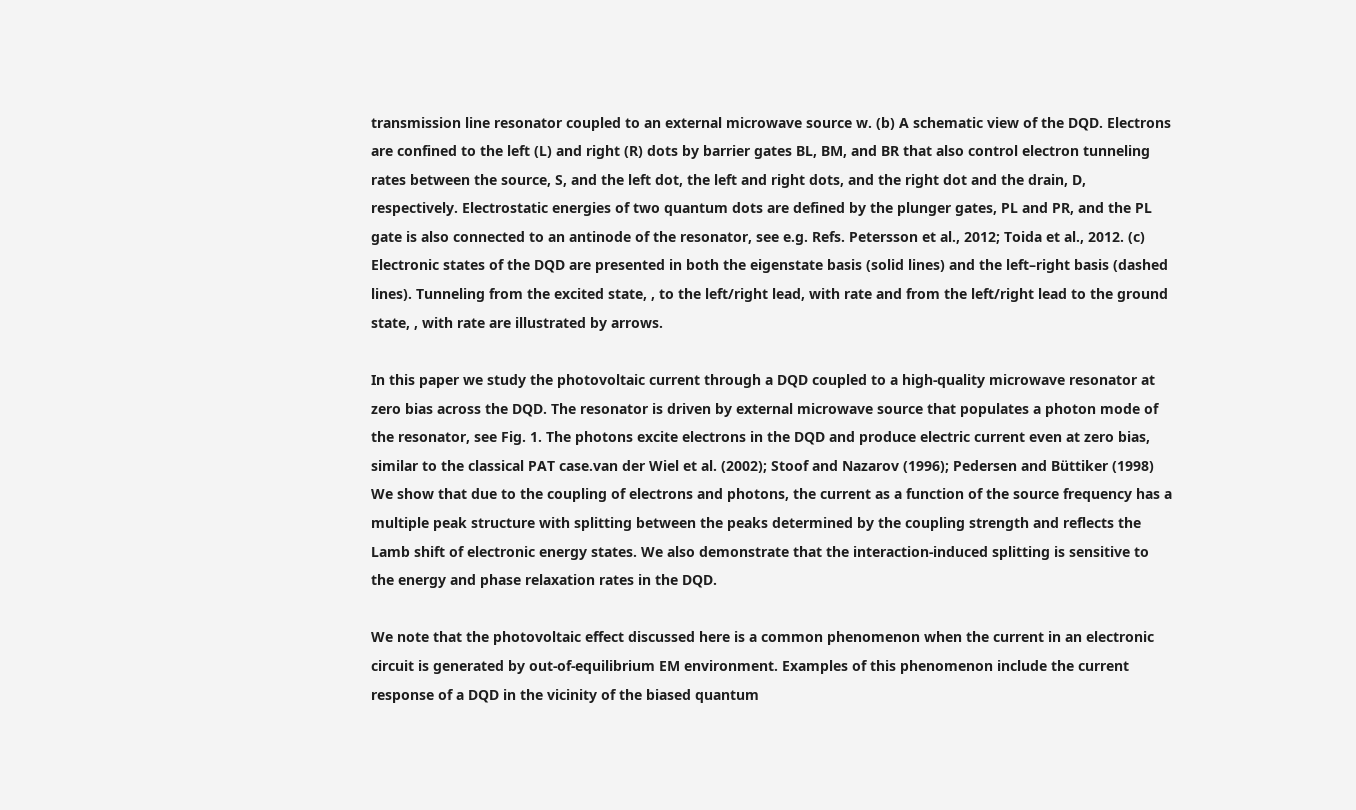transmission line resonator coupled to an external microwave source w. (b) A schematic view of the DQD. Electrons are confined to the left (L) and right (R) dots by barrier gates BL, BM, and BR that also control electron tunneling rates between the source, S, and the left dot, the left and right dots, and the right dot and the drain, D, respectively. Electrostatic energies of two quantum dots are defined by the plunger gates, PL and PR, and the PL gate is also connected to an antinode of the resonator, see e.g. Refs. Petersson et al., 2012; Toida et al., 2012. (c) Electronic states of the DQD are presented in both the eigenstate basis (solid lines) and the left–right basis (dashed lines). Tunneling from the excited state, , to the left/right lead, with rate and from the left/right lead to the ground state, , with rate are illustrated by arrows.

In this paper we study the photovoltaic current through a DQD coupled to a high-quality microwave resonator at zero bias across the DQD. The resonator is driven by external microwave source that populates a photon mode of the resonator, see Fig. 1. The photons excite electrons in the DQD and produce electric current even at zero bias, similar to the classical PAT case.van der Wiel et al. (2002); Stoof and Nazarov (1996); Pedersen and Büttiker (1998) We show that due to the coupling of electrons and photons, the current as a function of the source frequency has a multiple peak structure with splitting between the peaks determined by the coupling strength and reflects the Lamb shift of electronic energy states. We also demonstrate that the interaction-induced splitting is sensitive to the energy and phase relaxation rates in the DQD.

We note that the photovoltaic effect discussed here is a common phenomenon when the current in an electronic circuit is generated by out-of-equilibrium EM environment. Examples of this phenomenon include the current response of a DQD in the vicinity of the biased quantum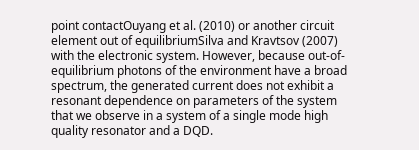point contactOuyang et al. (2010) or another circuit element out of equilibriumSilva and Kravtsov (2007) with the electronic system. However, because out-of-equilibrium photons of the environment have a broad spectrum, the generated current does not exhibit a resonant dependence on parameters of the system that we observe in a system of a single mode high quality resonator and a DQD.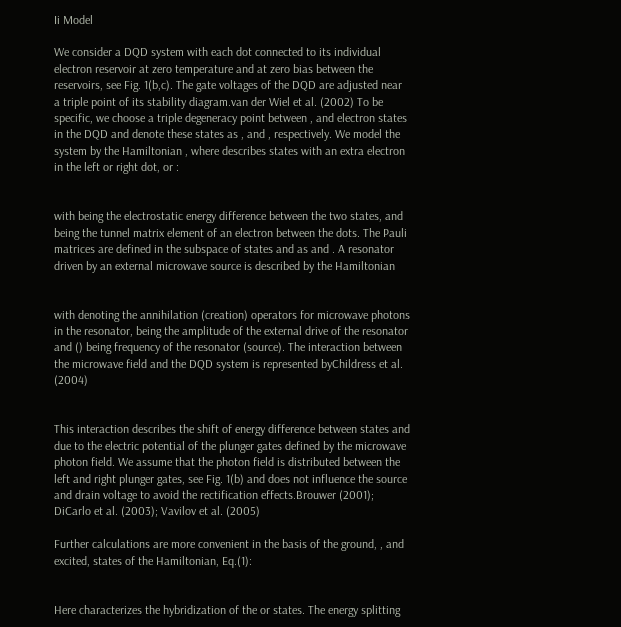Ii Model

We consider a DQD system with each dot connected to its individual electron reservoir at zero temperature and at zero bias between the reservoirs, see Fig. 1(b,c). The gate voltages of the DQD are adjusted near a triple point of its stability diagram.van der Wiel et al. (2002) To be specific, we choose a triple degeneracy point between , and electron states in the DQD and denote these states as , and , respectively. We model the system by the Hamiltonian , where describes states with an extra electron in the left or right dot, or :


with being the electrostatic energy difference between the two states, and being the tunnel matrix element of an electron between the dots. The Pauli matrices are defined in the subspace of states and as and . A resonator driven by an external microwave source is described by the Hamiltonian


with denoting the annihilation (creation) operators for microwave photons in the resonator, being the amplitude of the external drive of the resonator and () being frequency of the resonator (source). The interaction between the microwave field and the DQD system is represented byChildress et al. (2004)


This interaction describes the shift of energy difference between states and due to the electric potential of the plunger gates defined by the microwave photon field. We assume that the photon field is distributed between the left and right plunger gates, see Fig. 1(b) and does not influence the source and drain voltage to avoid the rectification effects.Brouwer (2001); DiCarlo et al. (2003); Vavilov et al. (2005)

Further calculations are more convenient in the basis of the ground, , and excited, states of the Hamiltonian, Eq.(1):


Here characterizes the hybridization of the or states. The energy splitting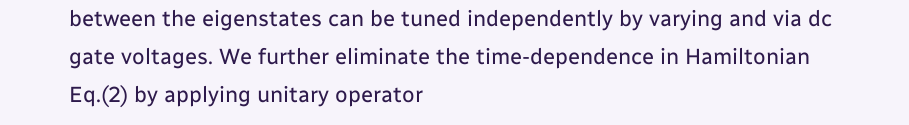between the eigenstates can be tuned independently by varying and via dc gate voltages. We further eliminate the time-dependence in Hamiltonian Eq.(2) by applying unitary operator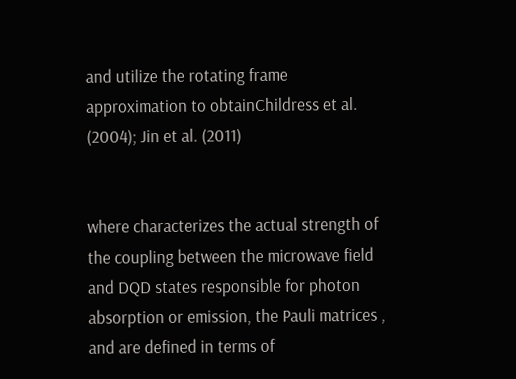and utilize the rotating frame approximation to obtainChildress et al. (2004); Jin et al. (2011)


where characterizes the actual strength of the coupling between the microwave field and DQD states responsible for photon absorption or emission, the Pauli matrices , and are defined in terms of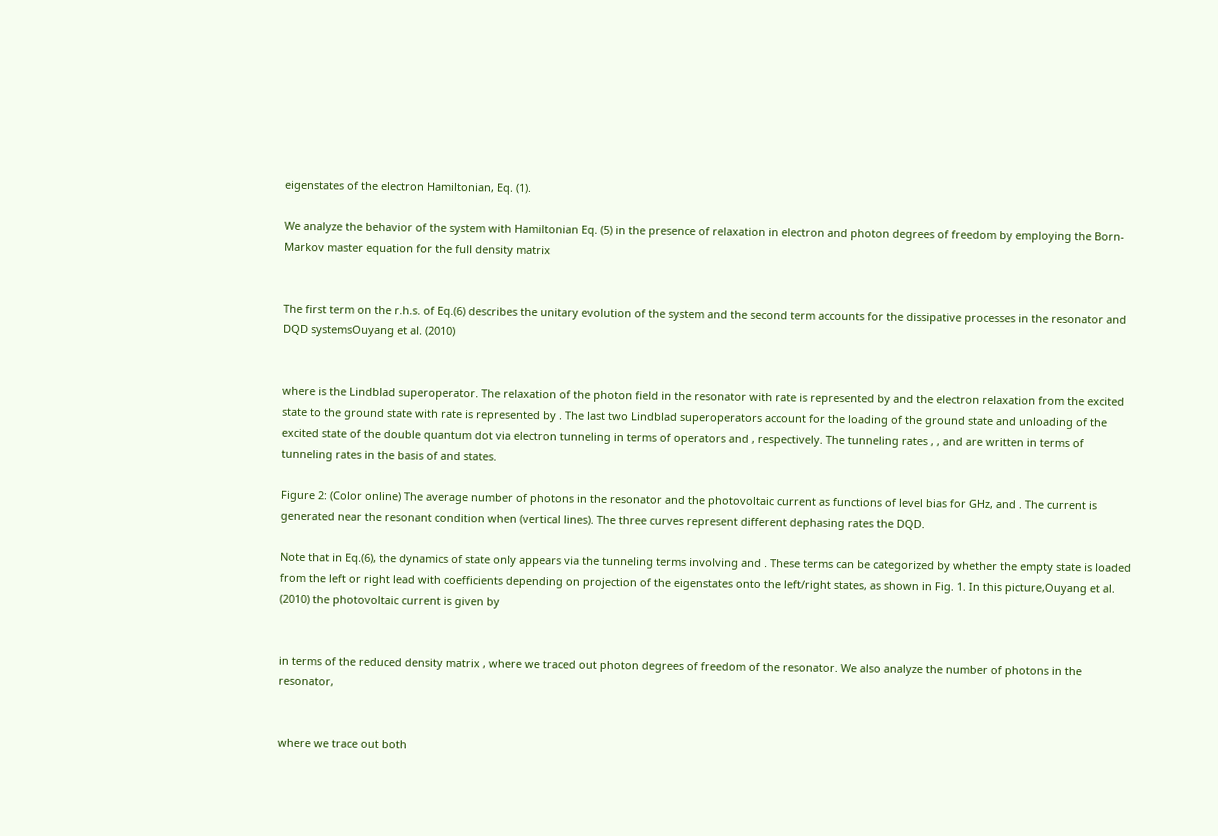eigenstates of the electron Hamiltonian, Eq. (1).

We analyze the behavior of the system with Hamiltonian Eq. (5) in the presence of relaxation in electron and photon degrees of freedom by employing the Born-Markov master equation for the full density matrix


The first term on the r.h.s. of Eq.(6) describes the unitary evolution of the system and the second term accounts for the dissipative processes in the resonator and DQD systemsOuyang et al. (2010)


where is the Lindblad superoperator. The relaxation of the photon field in the resonator with rate is represented by and the electron relaxation from the excited state to the ground state with rate is represented by . The last two Lindblad superoperators account for the loading of the ground state and unloading of the excited state of the double quantum dot via electron tunneling in terms of operators and , respectively. The tunneling rates , , and are written in terms of tunneling rates in the basis of and states.

Figure 2: (Color online) The average number of photons in the resonator and the photovoltaic current as functions of level bias for GHz, and . The current is generated near the resonant condition when (vertical lines). The three curves represent different dephasing rates the DQD.

Note that in Eq.(6), the dynamics of state only appears via the tunneling terms involving and . These terms can be categorized by whether the empty state is loaded from the left or right lead with coefficients depending on projection of the eigenstates onto the left/right states, as shown in Fig. 1. In this picture,Ouyang et al. (2010) the photovoltaic current is given by


in terms of the reduced density matrix , where we traced out photon degrees of freedom of the resonator. We also analyze the number of photons in the resonator,


where we trace out both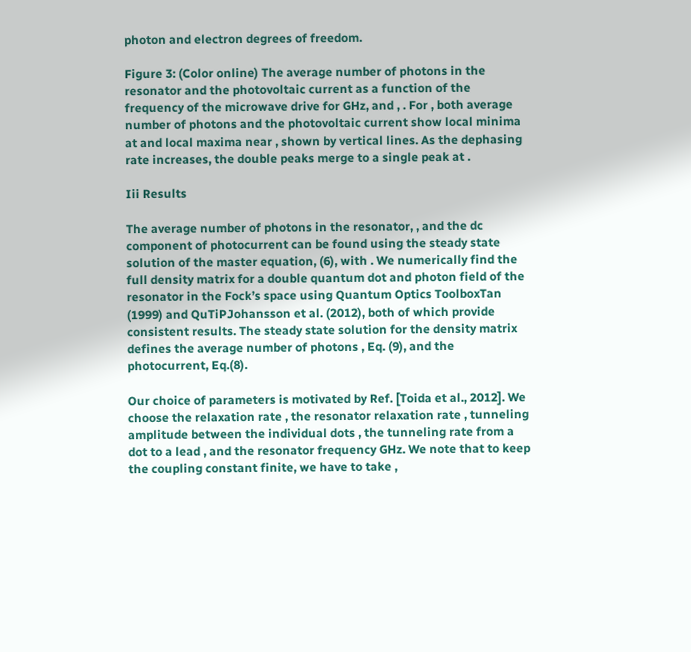photon and electron degrees of freedom.

Figure 3: (Color online) The average number of photons in the resonator and the photovoltaic current as a function of the frequency of the microwave drive for GHz, and , . For , both average number of photons and the photovoltaic current show local minima at and local maxima near , shown by vertical lines. As the dephasing rate increases, the double peaks merge to a single peak at .

Iii Results

The average number of photons in the resonator, , and the dc component of photocurrent can be found using the steady state solution of the master equation, (6), with . We numerically find the full density matrix for a double quantum dot and photon field of the resonator in the Fock’s space using Quantum Optics ToolboxTan (1999) and QuTiPJohansson et al. (2012), both of which provide consistent results. The steady state solution for the density matrix defines the average number of photons , Eq. (9), and the photocurrent, Eq.(8).

Our choice of parameters is motivated by Ref. [Toida et al., 2012]. We choose the relaxation rate , the resonator relaxation rate , tunneling amplitude between the individual dots , the tunneling rate from a dot to a lead , and the resonator frequency GHz. We note that to keep the coupling constant finite, we have to take ,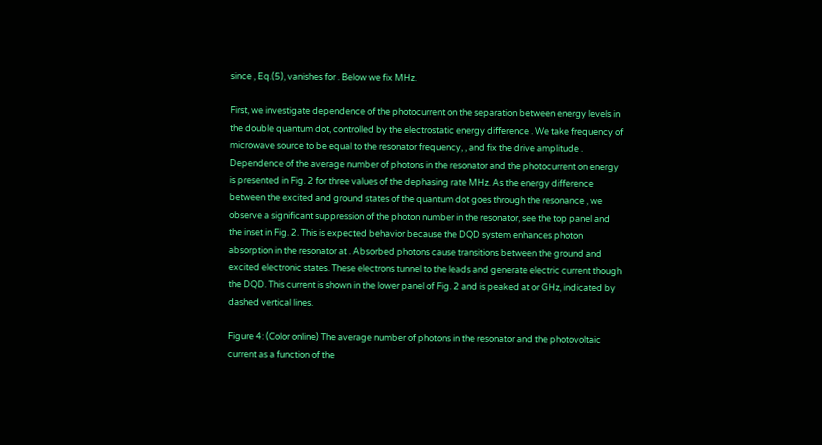since , Eq.(5), vanishes for . Below we fix MHz.

First, we investigate dependence of the photocurrent on the separation between energy levels in the double quantum dot, controlled by the electrostatic energy difference . We take frequency of microwave source to be equal to the resonator frequency, , and fix the drive amplitude . Dependence of the average number of photons in the resonator and the photocurrent on energy is presented in Fig. 2 for three values of the dephasing rate MHz. As the energy difference between the excited and ground states of the quantum dot goes through the resonance , we observe a significant suppression of the photon number in the resonator, see the top panel and the inset in Fig. 2. This is expected behavior because the DQD system enhances photon absorption in the resonator at . Absorbed photons cause transitions between the ground and excited electronic states. These electrons tunnel to the leads and generate electric current though the DQD. This current is shown in the lower panel of Fig. 2 and is peaked at or GHz, indicated by dashed vertical lines.

Figure 4: (Color online) The average number of photons in the resonator and the photovoltaic current as a function of the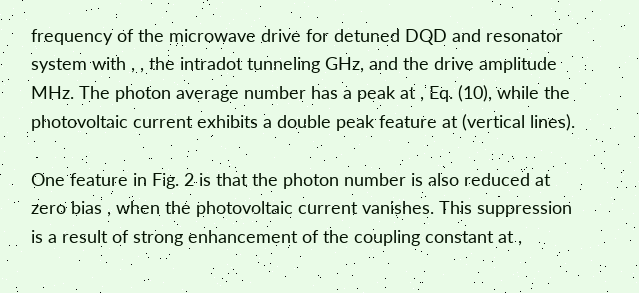frequency of the microwave drive for detuned DQD and resonator system with , , the intradot tunneling GHz, and the drive amplitude MHz. The photon average number has a peak at , Eq. (10), while the photovoltaic current exhibits a double peak feature at (vertical lines).

One feature in Fig. 2 is that the photon number is also reduced at zero bias , when the photovoltaic current vanishes. This suppression is a result of strong enhancement of the coupling constant at ,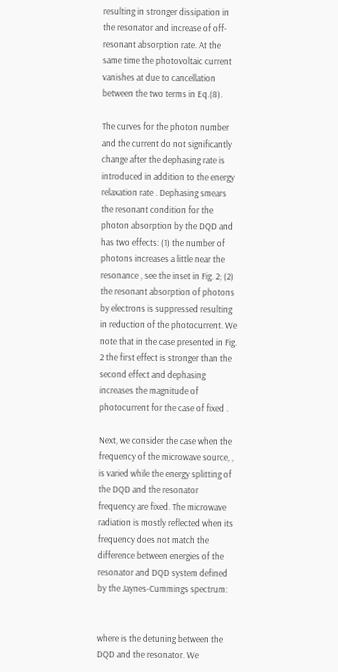resulting in stronger dissipation in the resonator and increase of off-resonant absorption rate. At the same time the photovoltaic current vanishes at due to cancellation between the two terms in Eq.(8).

The curves for the photon number and the current do not significantly change after the dephasing rate is introduced in addition to the energy relaxation rate . Dephasing smears the resonant condition for the photon absorption by the DQD and has two effects: (1) the number of photons increases a little near the resonance , see the inset in Fig. 2; (2) the resonant absorption of photons by electrons is suppressed resulting in reduction of the photocurrent. We note that in the case presented in Fig. 2 the first effect is stronger than the second effect and dephasing increases the magnitude of photocurrent for the case of fixed .

Next, we consider the case when the frequency of the microwave source, , is varied while the energy splitting of the DQD and the resonator frequency are fixed. The microwave radiation is mostly reflected when its frequency does not match the difference between energies of the resonator and DQD system defined by the Jaynes-Cummings spectrum:


where is the detuning between the DQD and the resonator. We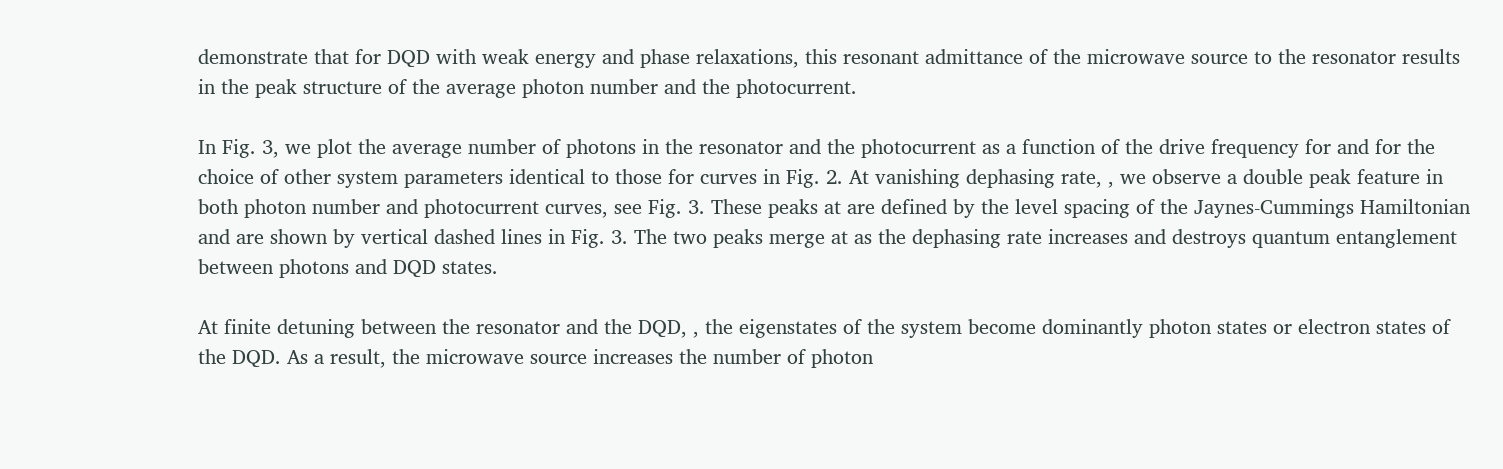demonstrate that for DQD with weak energy and phase relaxations, this resonant admittance of the microwave source to the resonator results in the peak structure of the average photon number and the photocurrent.

In Fig. 3, we plot the average number of photons in the resonator and the photocurrent as a function of the drive frequency for and for the choice of other system parameters identical to those for curves in Fig. 2. At vanishing dephasing rate, , we observe a double peak feature in both photon number and photocurrent curves, see Fig. 3. These peaks at are defined by the level spacing of the Jaynes-Cummings Hamiltonian and are shown by vertical dashed lines in Fig. 3. The two peaks merge at as the dephasing rate increases and destroys quantum entanglement between photons and DQD states.

At finite detuning between the resonator and the DQD, , the eigenstates of the system become dominantly photon states or electron states of the DQD. As a result, the microwave source increases the number of photon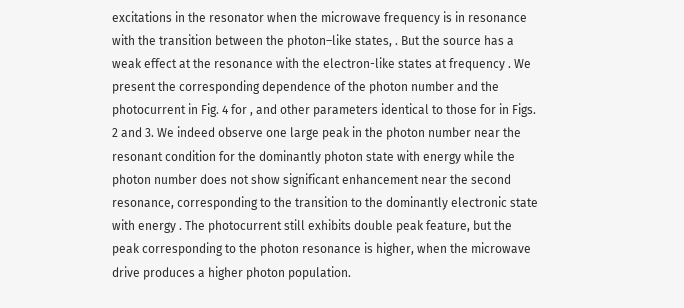excitations in the resonator when the microwave frequency is in resonance with the transition between the photon–like states, . But the source has a weak effect at the resonance with the electron-like states at frequency . We present the corresponding dependence of the photon number and the photocurrent in Fig. 4 for , and other parameters identical to those for in Figs. 2 and 3. We indeed observe one large peak in the photon number near the resonant condition for the dominantly photon state with energy while the photon number does not show significant enhancement near the second resonance, corresponding to the transition to the dominantly electronic state with energy . The photocurrent still exhibits double peak feature, but the peak corresponding to the photon resonance is higher, when the microwave drive produces a higher photon population.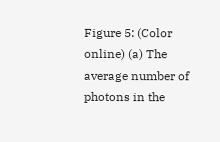Figure 5: (Color online) (a) The average number of photons in the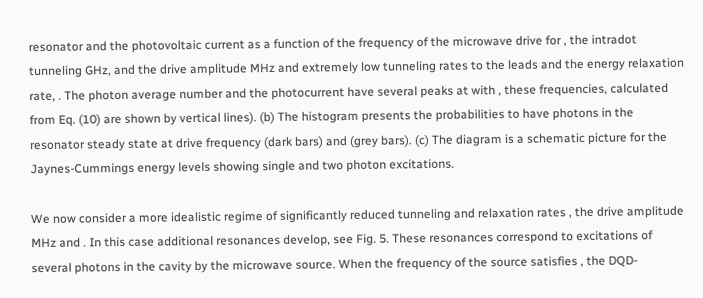resonator and the photovoltaic current as a function of the frequency of the microwave drive for , the intradot tunneling GHz, and the drive amplitude MHz and extremely low tunneling rates to the leads and the energy relaxation rate, . The photon average number and the photocurrent have several peaks at with , these frequencies, calculated from Eq. (10) are shown by vertical lines). (b) The histogram presents the probabilities to have photons in the resonator steady state at drive frequency (dark bars) and (grey bars). (c) The diagram is a schematic picture for the Jaynes-Cummings energy levels showing single and two photon excitations.

We now consider a more idealistic regime of significantly reduced tunneling and relaxation rates , the drive amplitude MHz and . In this case additional resonances develop, see Fig. 5. These resonances correspond to excitations of several photons in the cavity by the microwave source. When the frequency of the source satisfies , the DQD-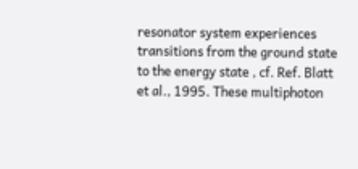resonator system experiences transitions from the ground state to the energy state , cf. Ref. Blatt et al., 1995. These multiphoton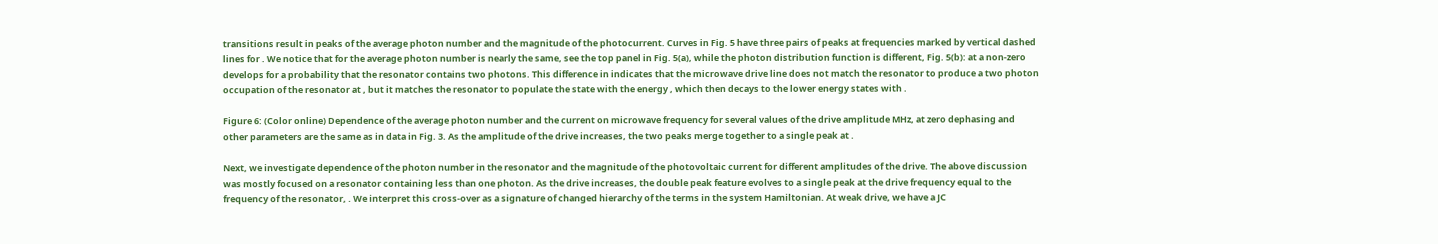transitions result in peaks of the average photon number and the magnitude of the photocurrent. Curves in Fig. 5 have three pairs of peaks at frequencies marked by vertical dashed lines for . We notice that for the average photon number is nearly the same, see the top panel in Fig. 5(a), while the photon distribution function is different, Fig. 5(b): at a non-zero develops for a probability that the resonator contains two photons. This difference in indicates that the microwave drive line does not match the resonator to produce a two photon occupation of the resonator at , but it matches the resonator to populate the state with the energy , which then decays to the lower energy states with .

Figure 6: (Color online) Dependence of the average photon number and the current on microwave frequency for several values of the drive amplitude MHz, at zero dephasing and other parameters are the same as in data in Fig. 3. As the amplitude of the drive increases, the two peaks merge together to a single peak at .

Next, we investigate dependence of the photon number in the resonator and the magnitude of the photovoltaic current for different amplitudes of the drive. The above discussion was mostly focused on a resonator containing less than one photon. As the drive increases, the double peak feature evolves to a single peak at the drive frequency equal to the frequency of the resonator, . We interpret this cross-over as a signature of changed hierarchy of the terms in the system Hamiltonian. At weak drive, we have a JC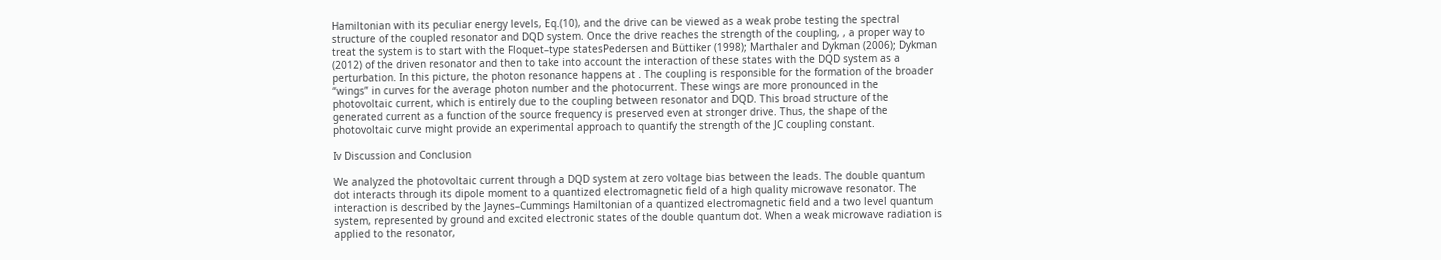Hamiltonian with its peculiar energy levels, Eq.(10), and the drive can be viewed as a weak probe testing the spectral structure of the coupled resonator and DQD system. Once the drive reaches the strength of the coupling, , a proper way to treat the system is to start with the Floquet–type statesPedersen and Büttiker (1998); Marthaler and Dykman (2006); Dykman (2012) of the driven resonator and then to take into account the interaction of these states with the DQD system as a perturbation. In this picture, the photon resonance happens at . The coupling is responsible for the formation of the broader “wings” in curves for the average photon number and the photocurrent. These wings are more pronounced in the photovoltaic current, which is entirely due to the coupling between resonator and DQD. This broad structure of the generated current as a function of the source frequency is preserved even at stronger drive. Thus, the shape of the photovoltaic curve might provide an experimental approach to quantify the strength of the JC coupling constant.

Iv Discussion and Conclusion

We analyzed the photovoltaic current through a DQD system at zero voltage bias between the leads. The double quantum dot interacts through its dipole moment to a quantized electromagnetic field of a high quality microwave resonator. The interaction is described by the Jaynes–Cummings Hamiltonian of a quantized electromagnetic field and a two level quantum system, represented by ground and excited electronic states of the double quantum dot. When a weak microwave radiation is applied to the resonator,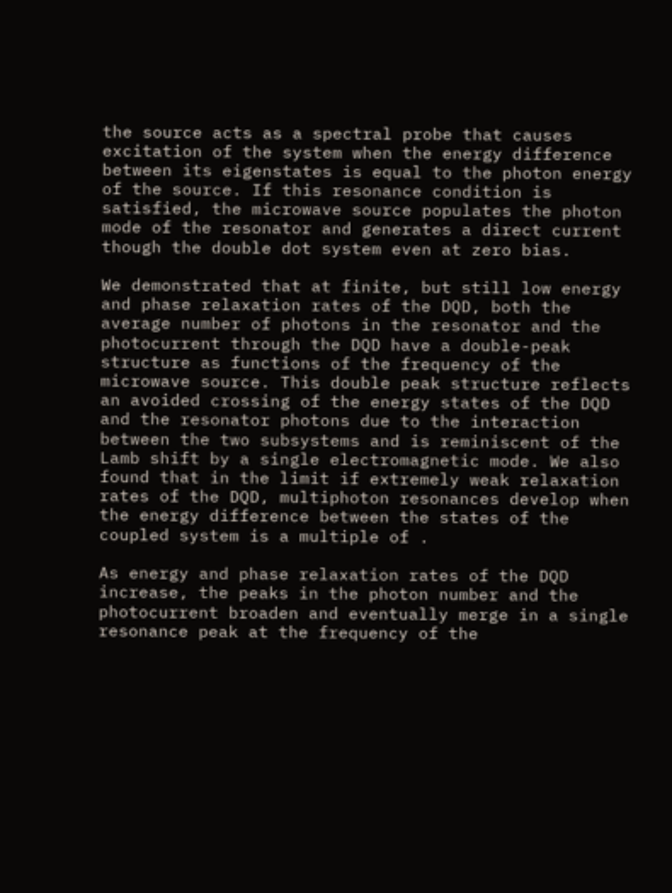the source acts as a spectral probe that causes excitation of the system when the energy difference between its eigenstates is equal to the photon energy of the source. If this resonance condition is satisfied, the microwave source populates the photon mode of the resonator and generates a direct current though the double dot system even at zero bias.

We demonstrated that at finite, but still low energy and phase relaxation rates of the DQD, both the average number of photons in the resonator and the photocurrent through the DQD have a double-peak structure as functions of the frequency of the microwave source. This double peak structure reflects an avoided crossing of the energy states of the DQD and the resonator photons due to the interaction between the two subsystems and is reminiscent of the Lamb shift by a single electromagnetic mode. We also found that in the limit if extremely weak relaxation rates of the DQD, multiphoton resonances develop when the energy difference between the states of the coupled system is a multiple of .

As energy and phase relaxation rates of the DQD increase, the peaks in the photon number and the photocurrent broaden and eventually merge in a single resonance peak at the frequency of the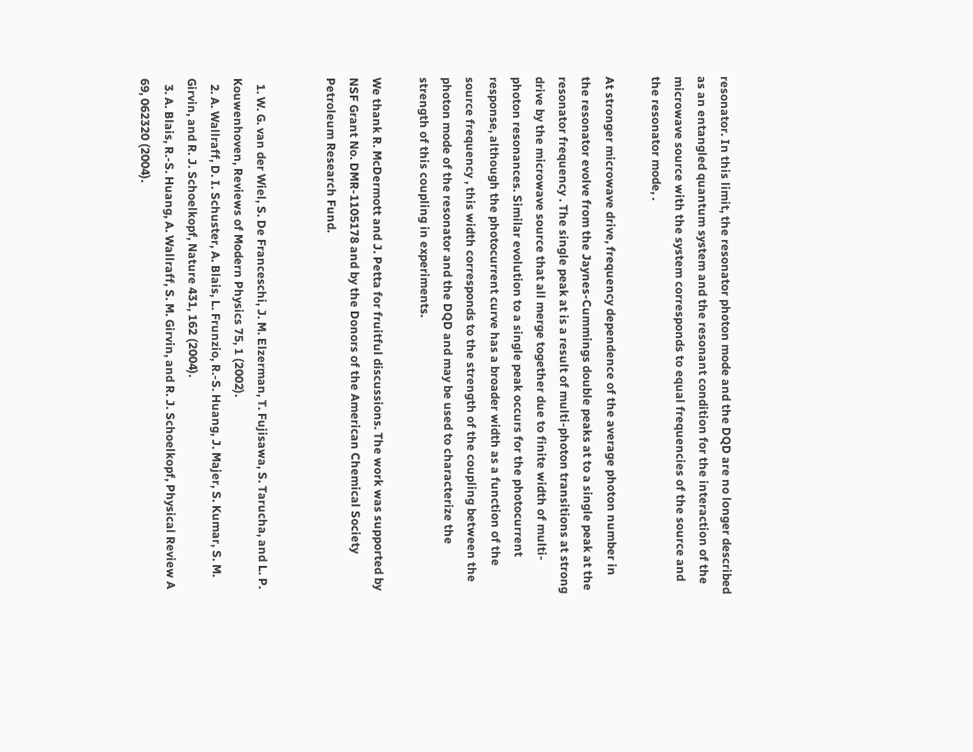resonator. In this limit, the resonator photon mode and the DQD are no longer described as an entangled quantum system and the resonant condition for the interaction of the microwave source with the system corresponds to equal frequencies of the source and the resonator mode, .

At stronger microwave drive, frequency dependence of the average photon number in the resonator evolve from the Jaynes-Cummings double peaks at to a single peak at the resonator frequency . The single peak at is a result of multi-photon transitions at strong drive by the microwave source that all merge together due to finite width of multi-photon resonances. Similar evolution to a single peak occurs for the photocurrent response, although the photocurrent curve has a broader width as a function of the source frequency , this width corresponds to the strength of the coupling between the photon mode of the resonator and the DQD and may be used to characterize the strength of this coupling in experiments.

We thank R. McDermott and J. Petta for fruitful discussions. The work was supported by NSF Grant No. DMR-1105178 and by the Donors of the American Chemical Society Petroleum Research Fund.


  1. W. G. van der Wiel, S. De Franceschi, J. M. Elzerman, T. Fujisawa, S. Tarucha, and L. P. Kouwenhoven, Reviews of Modern Physics 75, 1 (2002).
  2. A. Wallraff, D. I. Schuster, A. Blais, L. Frunzio, R.-S. Huang, J. Majer, S. Kumar, S. M. Girvin, and R. J. Schoelkopf, Nature 431, 162 (2004).
  3. A. Blais, R.-S. Huang, A. Wallraff, S. M. Girvin, and R. J. Schoelkopf, Physical Review A 69, 062320 (2004).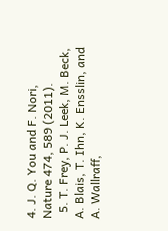4. J. Q. You and F. Nori, Nature 474, 589 (2011).
  5. T. Frey, P. J. Leek, M. Beck, A. Blais, T. Ihn, K. Ensslin, and A. Wallraff,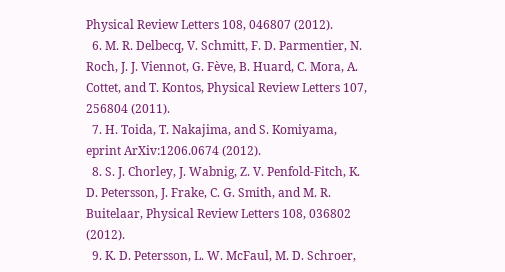Physical Review Letters 108, 046807 (2012).
  6. M. R. Delbecq, V. Schmitt, F. D. Parmentier, N. Roch, J. J. Viennot, G. Fève, B. Huard, C. Mora, A. Cottet, and T. Kontos, Physical Review Letters 107, 256804 (2011).
  7. H. Toida, T. Nakajima, and S. Komiyama, eprint ArXiv:1206.0674 (2012).
  8. S. J. Chorley, J. Wabnig, Z. V. Penfold-Fitch, K. D. Petersson, J. Frake, C. G. Smith, and M. R. Buitelaar, Physical Review Letters 108, 036802 (2012).
  9. K. D. Petersson, L. W. McFaul, M. D. Schroer,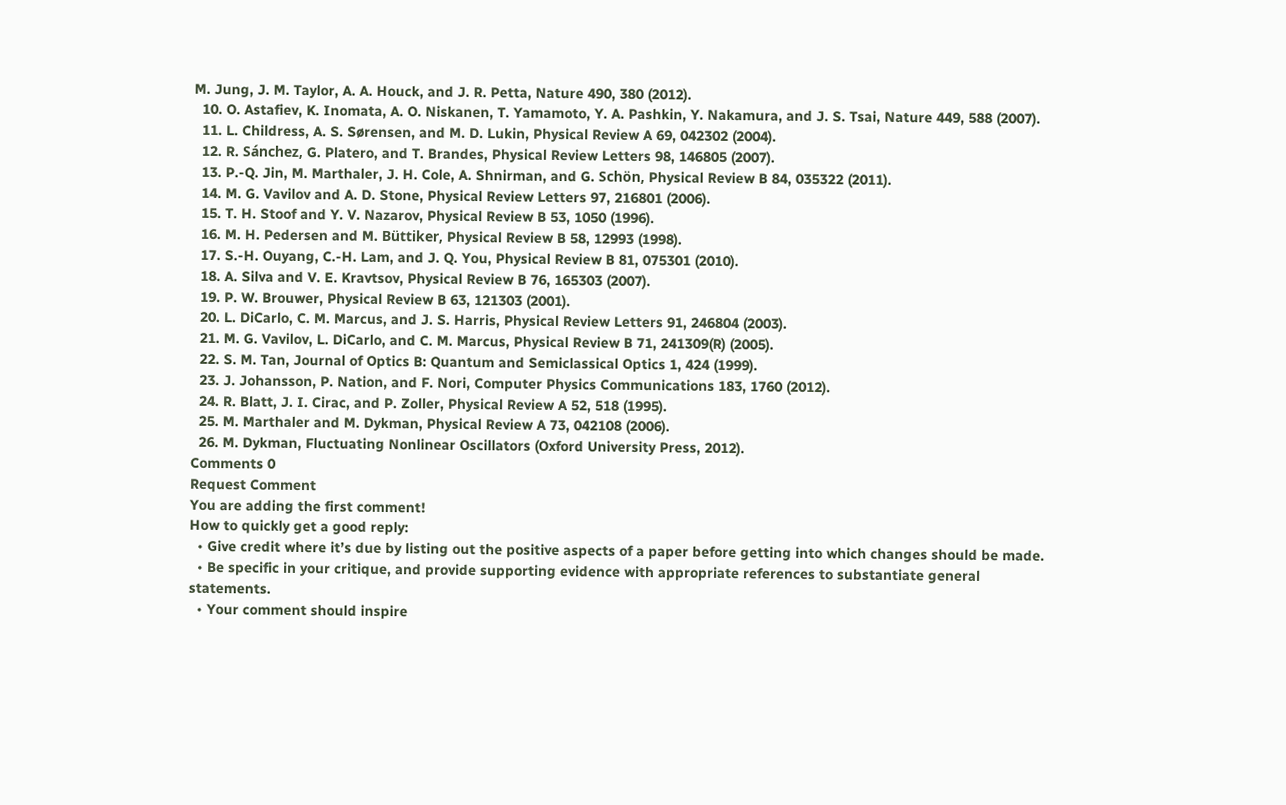M. Jung, J. M. Taylor, A. A. Houck, and J. R. Petta, Nature 490, 380 (2012).
  10. O. Astafiev, K. Inomata, A. O. Niskanen, T. Yamamoto, Y. A. Pashkin, Y. Nakamura, and J. S. Tsai, Nature 449, 588 (2007).
  11. L. Childress, A. S. Sørensen, and M. D. Lukin, Physical Review A 69, 042302 (2004).
  12. R. Sánchez, G. Platero, and T. Brandes, Physical Review Letters 98, 146805 (2007).
  13. P.-Q. Jin, M. Marthaler, J. H. Cole, A. Shnirman, and G. Schön, Physical Review B 84, 035322 (2011).
  14. M. G. Vavilov and A. D. Stone, Physical Review Letters 97, 216801 (2006).
  15. T. H. Stoof and Y. V. Nazarov, Physical Review B 53, 1050 (1996).
  16. M. H. Pedersen and M. Büttiker, Physical Review B 58, 12993 (1998).
  17. S.-H. Ouyang, C.-H. Lam, and J. Q. You, Physical Review B 81, 075301 (2010).
  18. A. Silva and V. E. Kravtsov, Physical Review B 76, 165303 (2007).
  19. P. W. Brouwer, Physical Review B 63, 121303 (2001).
  20. L. DiCarlo, C. M. Marcus, and J. S. Harris, Physical Review Letters 91, 246804 (2003).
  21. M. G. Vavilov, L. DiCarlo, and C. M. Marcus, Physical Review B 71, 241309(R) (2005).
  22. S. M. Tan, Journal of Optics B: Quantum and Semiclassical Optics 1, 424 (1999).
  23. J. Johansson, P. Nation, and F. Nori, Computer Physics Communications 183, 1760 (2012).
  24. R. Blatt, J. I. Cirac, and P. Zoller, Physical Review A 52, 518 (1995).
  25. M. Marthaler and M. Dykman, Physical Review A 73, 042108 (2006).
  26. M. Dykman, Fluctuating Nonlinear Oscillators (Oxford University Press, 2012).
Comments 0
Request Comment
You are adding the first comment!
How to quickly get a good reply:
  • Give credit where it’s due by listing out the positive aspects of a paper before getting into which changes should be made.
  • Be specific in your critique, and provide supporting evidence with appropriate references to substantiate general statements.
  • Your comment should inspire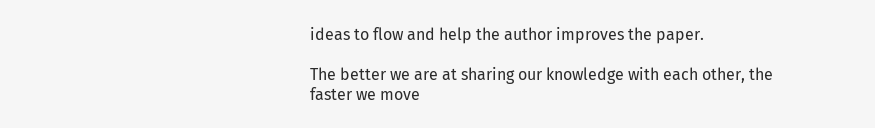ideas to flow and help the author improves the paper.

The better we are at sharing our knowledge with each other, the faster we move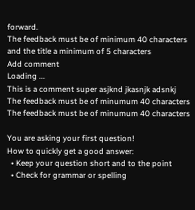forward.
The feedback must be of minimum 40 characters and the title a minimum of 5 characters
Add comment
Loading ...
This is a comment super asjknd jkasnjk adsnkj
The feedback must be of minumum 40 characters
The feedback must be of minumum 40 characters

You are asking your first question!
How to quickly get a good answer:
  • Keep your question short and to the point
  • Check for grammar or spelling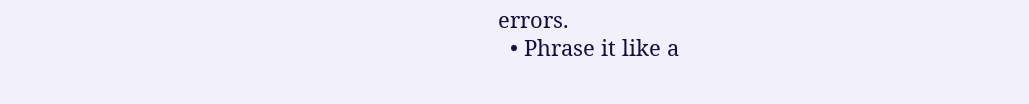errors.
  • Phrase it like a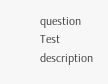question
Test description